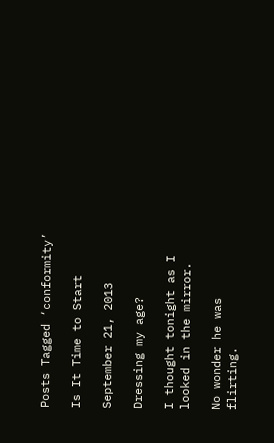Posts Tagged ‘conformity’

Is It Time to Start

September 21, 2013

Dressing my age?

I thought tonight as I looked in the mirror.

No wonder he was flirting.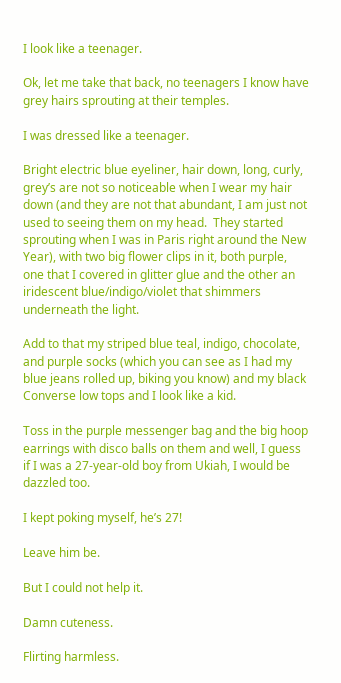I look like a teenager.

Ok, let me take that back, no teenagers I know have grey hairs sprouting at their temples.

I was dressed like a teenager.

Bright electric blue eyeliner, hair down, long, curly, grey’s are not so noticeable when I wear my hair down (and they are not that abundant, I am just not used to seeing them on my head.  They started sprouting when I was in Paris right around the New Year), with two big flower clips in it, both purple, one that I covered in glitter glue and the other an iridescent blue/indigo/violet that shimmers underneath the light.

Add to that my striped blue teal, indigo, chocolate, and purple socks (which you can see as I had my blue jeans rolled up, biking you know) and my black Converse low tops and I look like a kid.

Toss in the purple messenger bag and the big hoop earrings with disco balls on them and well, I guess if I was a 27-year-old boy from Ukiah, I would be dazzled too.

I kept poking myself, he’s 27!

Leave him be.

But I could not help it.

Damn cuteness.

Flirting harmless.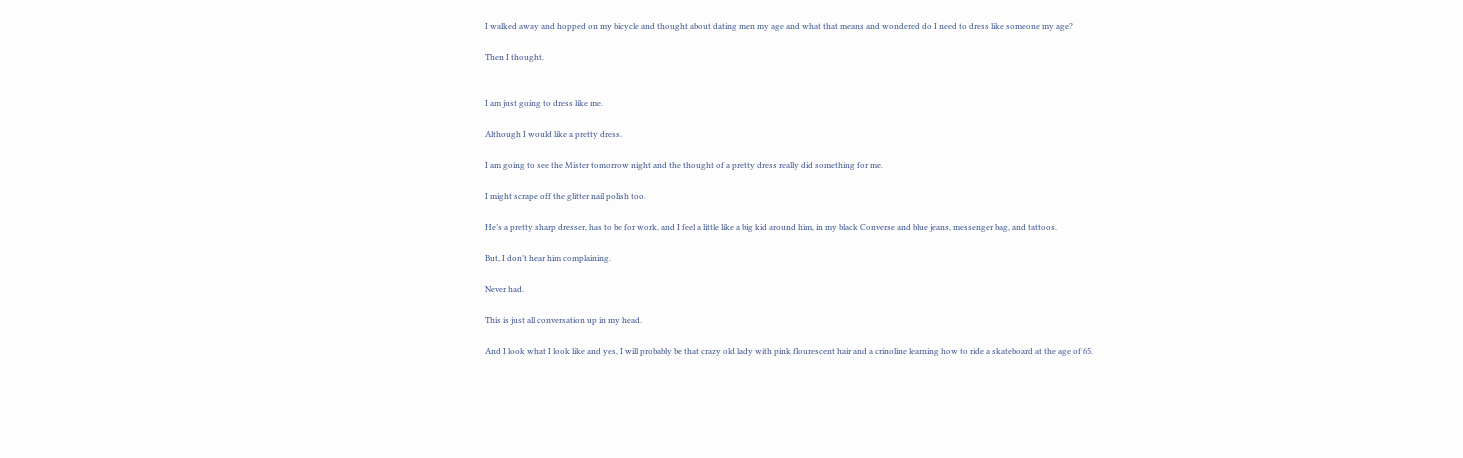I walked away and hopped on my bicycle and thought about dating men my age and what that means and wondered do I need to dress like someone my age?

Then I thought.


I am just going to dress like me.

Although I would like a pretty dress.

I am going to see the Mister tomorrow night and the thought of a pretty dress really did something for me.

I might scrape off the glitter nail polish too.

He’s a pretty sharp dresser, has to be for work, and I feel a little like a big kid around him, in my black Converse and blue jeans, messenger bag, and tattoos.

But, I don’t hear him complaining.

Never had.

This is just all conversation up in my head.

And I look what I look like and yes, I will probably be that crazy old lady with pink flourescent hair and a crinoline learning how to ride a skateboard at the age of 65.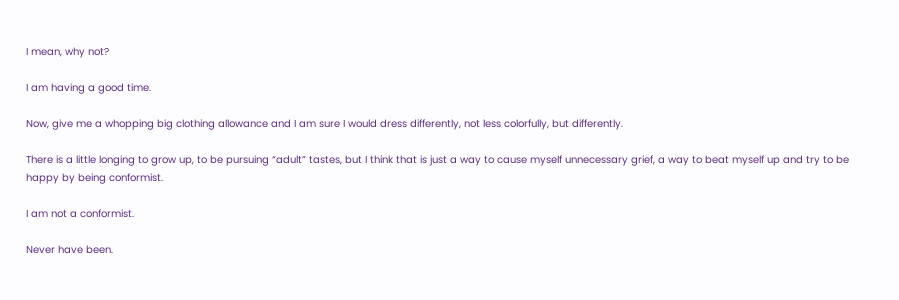I mean, why not?

I am having a good time.

Now, give me a whopping big clothing allowance and I am sure I would dress differently, not less colorfully, but differently.

There is a little longing to grow up, to be pursuing “adult” tastes, but I think that is just a way to cause myself unnecessary grief, a way to beat myself up and try to be happy by being conformist.

I am not a conformist.

Never have been.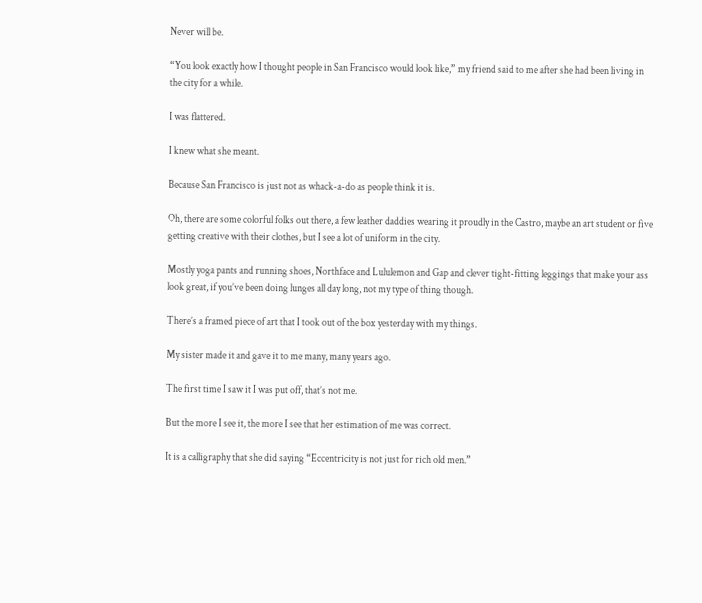Never will be.

“You look exactly how I thought people in San Francisco would look like,” my friend said to me after she had been living in the city for a while.

I was flattered.

I knew what she meant.

Because San Francisco is just not as whack-a-do as people think it is.

Oh, there are some colorful folks out there, a few leather daddies wearing it proudly in the Castro, maybe an art student or five getting creative with their clothes, but I see a lot of uniform in the city.

Mostly yoga pants and running shoes, Northface and Lululemon and Gap and clever tight-fitting leggings that make your ass look great, if you’ve been doing lunges all day long, not my type of thing though.

There’s a framed piece of art that I took out of the box yesterday with my things.

My sister made it and gave it to me many, many years ago.

The first time I saw it I was put off, that’s not me.

But the more I see it, the more I see that her estimation of me was correct.

It is a calligraphy that she did saying “Eccentricity is not just for rich old men.”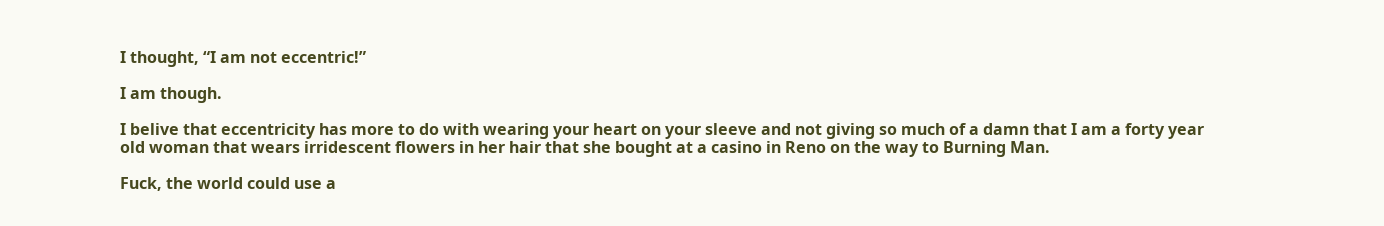I thought, “I am not eccentric!”

I am though.

I belive that eccentricity has more to do with wearing your heart on your sleeve and not giving so much of a damn that I am a forty year old woman that wears irridescent flowers in her hair that she bought at a casino in Reno on the way to Burning Man.

Fuck, the world could use a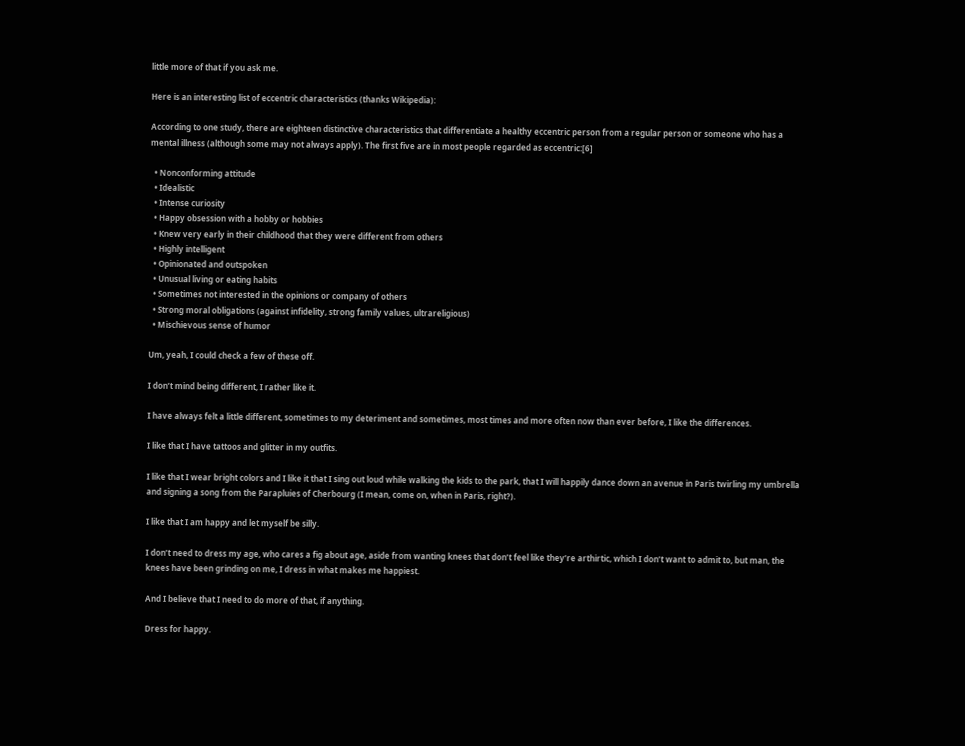little more of that if you ask me.

Here is an interesting list of eccentric characteristics (thanks Wikipedia):

According to one study, there are eighteen distinctive characteristics that differentiate a healthy eccentric person from a regular person or someone who has a mental illness (although some may not always apply). The first five are in most people regarded as eccentric:[6]

  • Nonconforming attitude
  • Idealistic
  • Intense curiosity
  • Happy obsession with a hobby or hobbies
  • Knew very early in their childhood that they were different from others
  • Highly intelligent
  • Opinionated and outspoken
  • Unusual living or eating habits
  • Sometimes not interested in the opinions or company of others
  • Strong moral obligations (against infidelity, strong family values, ultrareligious)
  • Mischievous sense of humor

Um, yeah, I could check a few of these off.

I don’t mind being different, I rather like it.

I have always felt a little different, sometimes to my deteriment and sometimes, most times and more often now than ever before, I like the differences.

I like that I have tattoos and glitter in my outfits.

I like that I wear bright colors and I like it that I sing out loud while walking the kids to the park, that I will happily dance down an avenue in Paris twirling my umbrella and signing a song from the Parapluies of Cherbourg (I mean, come on, when in Paris, right?).

I like that I am happy and let myself be silly.

I don’t need to dress my age, who cares a fig about age, aside from wanting knees that don’t feel like they’re arthirtic, which I don’t want to admit to, but man, the knees have been grinding on me, I dress in what makes me happiest.

And I believe that I need to do more of that, if anything.

Dress for happy.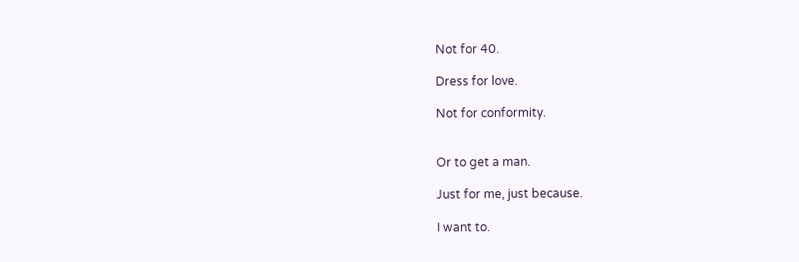Not for 40.

Dress for love.

Not for conformity.


Or to get a man.

Just for me, just because.

I want to.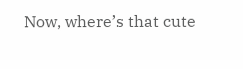Now, where’s that cute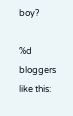boy?

%d bloggers like this: